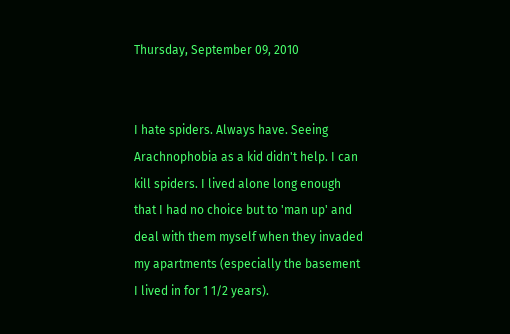Thursday, September 09, 2010


I hate spiders. Always have. Seeing Arachnophobia as a kid didn't help. I can kill spiders. I lived alone long enough that I had no choice but to 'man up' and deal with them myself when they invaded my apartments (especially the basement I lived in for 1 1/2 years).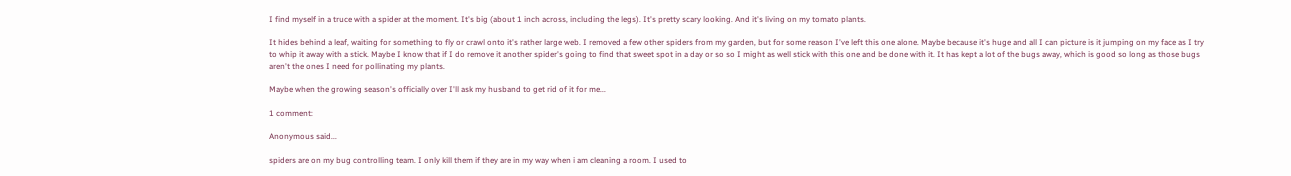I find myself in a truce with a spider at the moment. It's big (about 1 inch across, including the legs). It's pretty scary looking. And it's living on my tomato plants.

It hides behind a leaf, waiting for something to fly or crawl onto it's rather large web. I removed a few other spiders from my garden, but for some reason I've left this one alone. Maybe because it's huge and all I can picture is it jumping on my face as I try to whip it away with a stick. Maybe I know that if I do remove it another spider's going to find that sweet spot in a day or so so I might as well stick with this one and be done with it. It has kept a lot of the bugs away, which is good so long as those bugs aren't the ones I need for pollinating my plants.

Maybe when the growing season's officially over I'll ask my husband to get rid of it for me...

1 comment:

Anonymous said...

spiders are on my bug controlling team. I only kill them if they are in my way when i am cleaning a room. I used to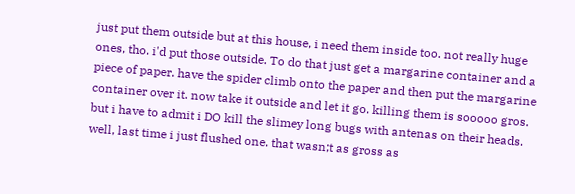just put them outside but at this house, i need them inside too. not really huge ones, tho. i'd put those outside. To do that just get a margarine container and a piece of paper. have the spider climb onto the paper and then put the margarine container over it. now take it outside and let it go. killing them is sooooo gros. but i have to admit i DO kill the slimey long bugs with antenas on their heads. well, last time i just flushed one. that wasn;t as gross as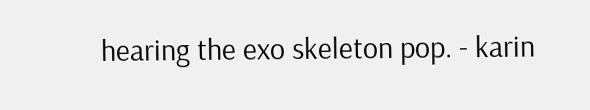hearing the exo skeleton pop. - karin